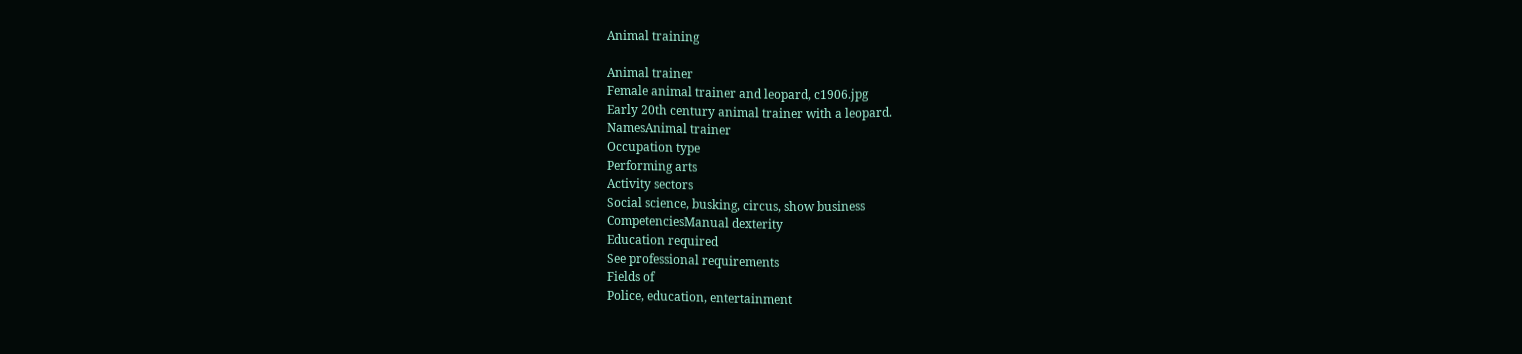Animal training

Animal trainer
Female animal trainer and leopard, c1906.jpg
Early 20th century animal trainer with a leopard.
NamesAnimal trainer
Occupation type
Performing arts
Activity sectors
Social science, busking, circus, show business
CompetenciesManual dexterity
Education required
See professional requirements
Fields of
Police, education, entertainment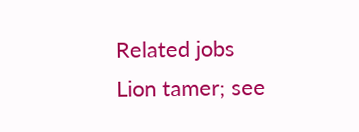Related jobs
Lion tamer; see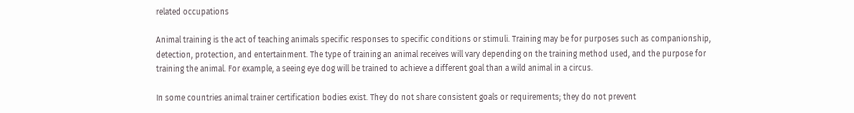related occupations

Animal training is the act of teaching animals specific responses to specific conditions or stimuli. Training may be for purposes such as companionship, detection, protection, and entertainment. The type of training an animal receives will vary depending on the training method used, and the purpose for training the animal. For example, a seeing eye dog will be trained to achieve a different goal than a wild animal in a circus.

In some countries animal trainer certification bodies exist. They do not share consistent goals or requirements; they do not prevent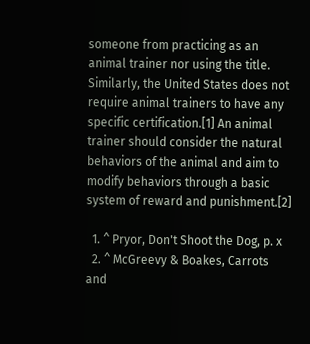someone from practicing as an animal trainer nor using the title. Similarly, the United States does not require animal trainers to have any specific certification.[1] An animal trainer should consider the natural behaviors of the animal and aim to modify behaviors through a basic system of reward and punishment.[2]

  1. ^ Pryor, Don't Shoot the Dog, p. x
  2. ^ McGreevy & Boakes, Carrots and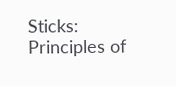Sticks: Principles of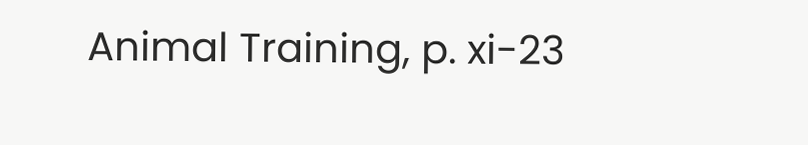Animal Training, p. xi-23